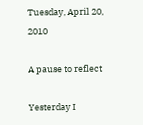Tuesday, April 20, 2010

A pause to reflect

Yesterday I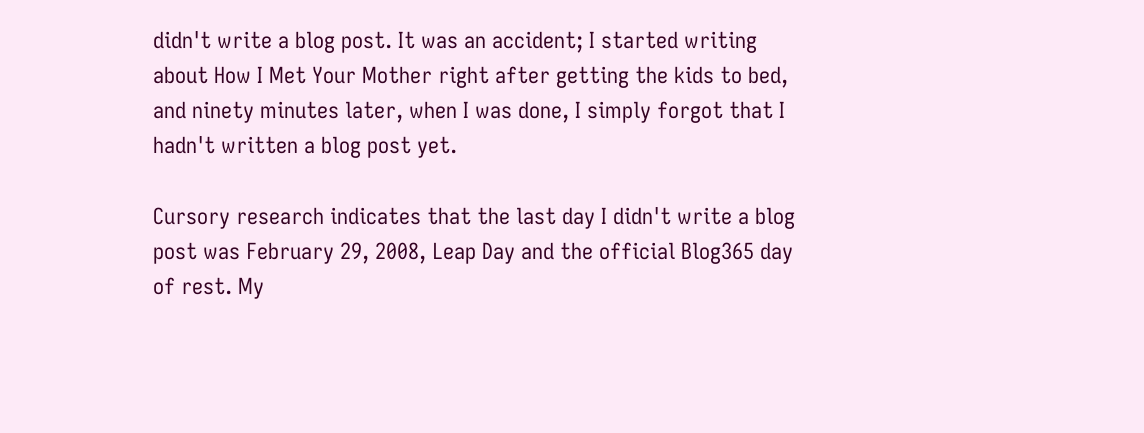didn't write a blog post. It was an accident; I started writing about How I Met Your Mother right after getting the kids to bed, and ninety minutes later, when I was done, I simply forgot that I hadn't written a blog post yet.

Cursory research indicates that the last day I didn't write a blog post was February 29, 2008, Leap Day and the official Blog365 day of rest. My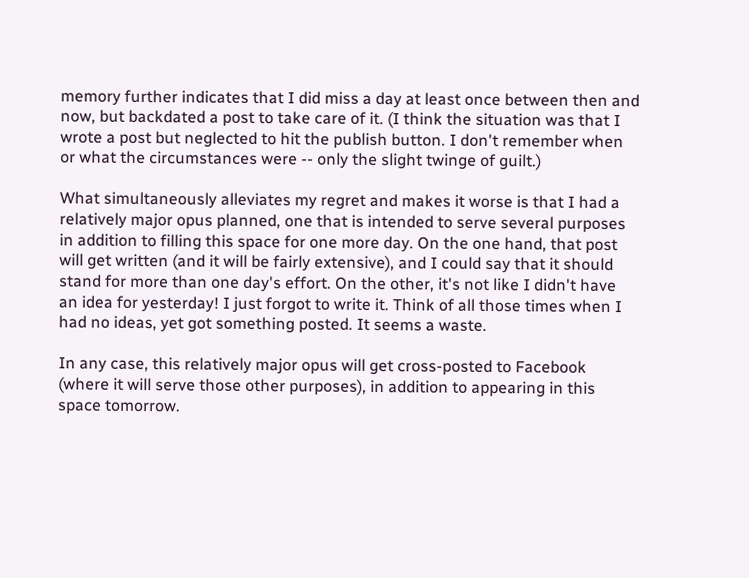memory further indicates that I did miss a day at least once between then and now, but backdated a post to take care of it. (I think the situation was that I wrote a post but neglected to hit the publish button. I don't remember when or what the circumstances were -- only the slight twinge of guilt.)

What simultaneously alleviates my regret and makes it worse is that I had a relatively major opus planned, one that is intended to serve several purposes in addition to filling this space for one more day. On the one hand, that post will get written (and it will be fairly extensive), and I could say that it should stand for more than one day's effort. On the other, it's not like I didn't have an idea for yesterday! I just forgot to write it. Think of all those times when I had no ideas, yet got something posted. It seems a waste.

In any case, this relatively major opus will get cross-posted to Facebook (where it will serve those other purposes), in addition to appearing in this space tomorrow.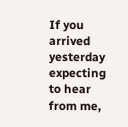If you arrived yesterday expecting to hear from me,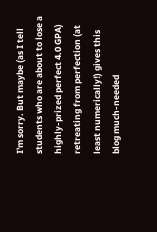I'm sorry. But maybe (as I tell students who are about to lose a highly-prized perfect 4.0 GPA) retreating from perfection (at least numerically!) gives this blog much-needed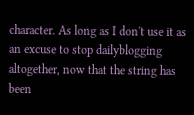character. As long as I don't use it as an excuse to stop dailyblogging altogether, now that the string has been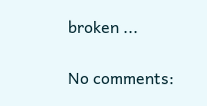broken ...

No comments: